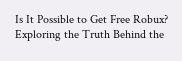Is It Possible to Get Free Robux? Exploring the Truth Behind the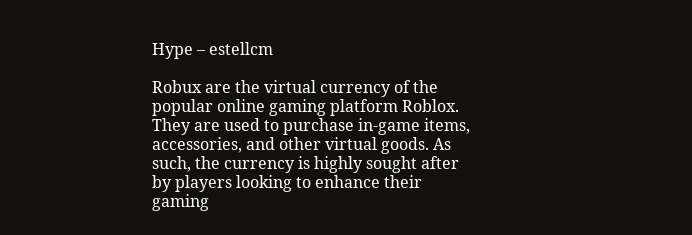Hype – estellcm

Robux are the virtual currency of the popular online gaming platform Roblox. They are used to purchase in-game items, accessories, and other virtual goods. As such, the currency is highly sought after by players looking to enhance their gaming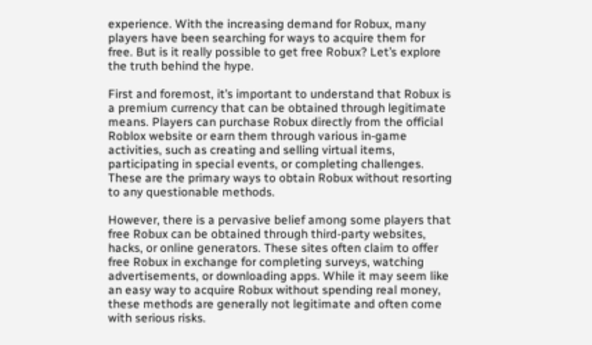experience. With the increasing demand for Robux, many players have been searching for ways to acquire them for free. But is it really possible to get free Robux? Let’s explore the truth behind the hype.

First and foremost, it’s important to understand that Robux is a premium currency that can be obtained through legitimate means. Players can purchase Robux directly from the official Roblox website or earn them through various in-game activities, such as creating and selling virtual items, participating in special events, or completing challenges. These are the primary ways to obtain Robux without resorting to any questionable methods.

However, there is a pervasive belief among some players that free Robux can be obtained through third-party websites, hacks, or online generators. These sites often claim to offer free Robux in exchange for completing surveys, watching advertisements, or downloading apps. While it may seem like an easy way to acquire Robux without spending real money, these methods are generally not legitimate and often come with serious risks.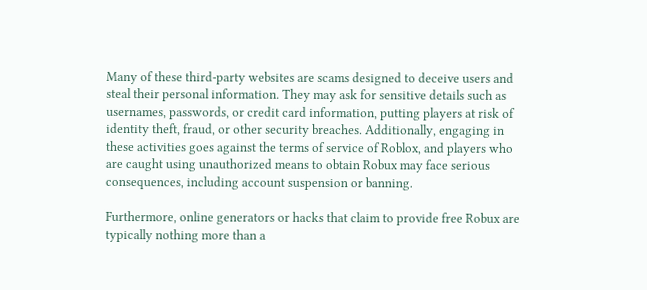Many of these third-party websites are scams designed to deceive users and steal their personal information. They may ask for sensitive details such as usernames, passwords, or credit card information, putting players at risk of identity theft, fraud, or other security breaches. Additionally, engaging in these activities goes against the terms of service of Roblox, and players who are caught using unauthorized means to obtain Robux may face serious consequences, including account suspension or banning.

Furthermore, online generators or hacks that claim to provide free Robux are typically nothing more than a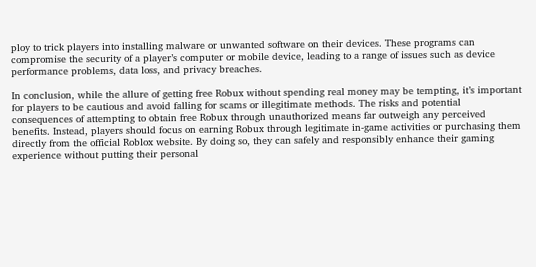ploy to trick players into installing malware or unwanted software on their devices. These programs can compromise the security of a player’s computer or mobile device, leading to a range of issues such as device performance problems, data loss, and privacy breaches.

In conclusion, while the allure of getting free Robux without spending real money may be tempting, it’s important for players to be cautious and avoid falling for scams or illegitimate methods. The risks and potential consequences of attempting to obtain free Robux through unauthorized means far outweigh any perceived benefits. Instead, players should focus on earning Robux through legitimate in-game activities or purchasing them directly from the official Roblox website. By doing so, they can safely and responsibly enhance their gaming experience without putting their personal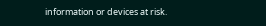information or devices at risk.